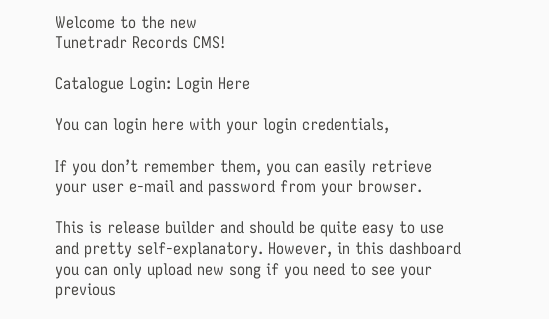Welcome to the new
Tunetradr Records CMS!

Catalogue Login: Login Here

You can login here with your login credentials,

If you don’t remember them, you can easily retrieve your user e-mail and password from your browser.

This is release builder and should be quite easy to use and pretty self-explanatory. However, in this dashboard you can only upload new song if you need to see your previous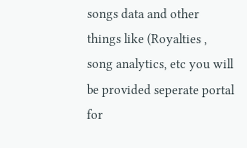songs data and other things like (Royalties , song analytics, etc you will be provided seperate portal for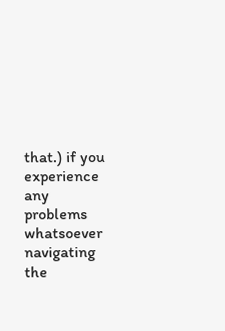that.) if you experience any problems whatsoever navigating the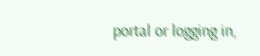portal or logging in,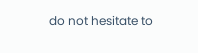do not hesitate to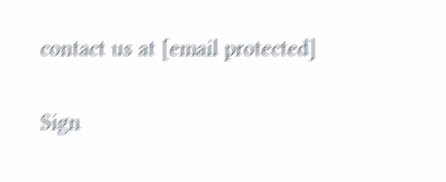contact us at [email protected]

Sign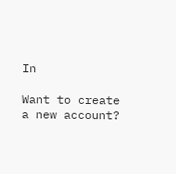In

Want to create a new account?